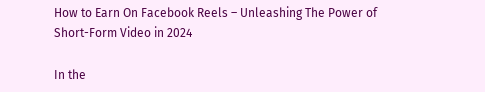How to Earn On Facebook Reels – Unleashing The Power of Short-Form Video in 2024

In the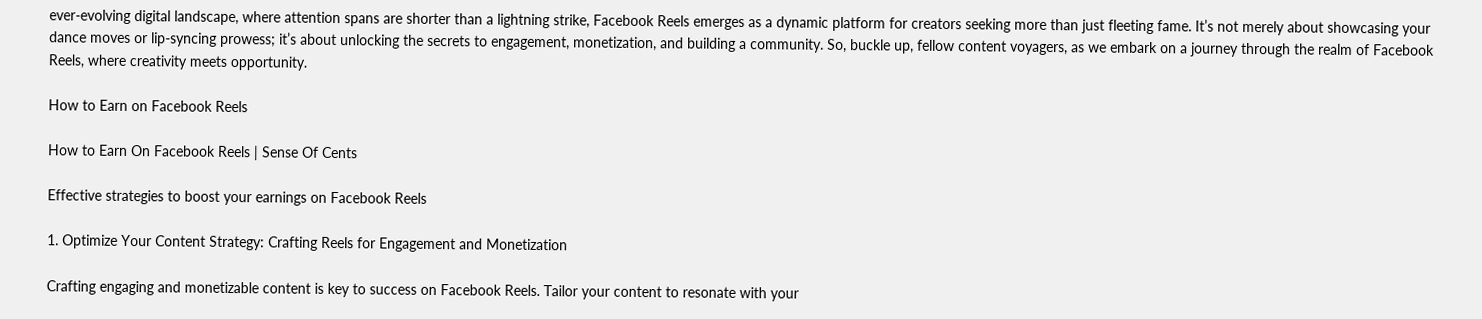ever-evolving digital landscape, where attention spans are shorter than a lightning strike, Facebook Reels emerges as a dynamic platform for creators seeking more than just fleeting fame. It’s not merely about showcasing your dance moves or lip-syncing prowess; it’s about unlocking the secrets to engagement, monetization, and building a community. So, buckle up, fellow content voyagers, as we embark on a journey through the realm of Facebook Reels, where creativity meets opportunity.

How to Earn on Facebook Reels

How to Earn On Facebook Reels | Sense Of Cents

Effective strategies to boost your earnings on Facebook Reels

1. Optimize Your Content Strategy: Crafting Reels for Engagement and Monetization

Crafting engaging and monetizable content is key to success on Facebook Reels. Tailor your content to resonate with your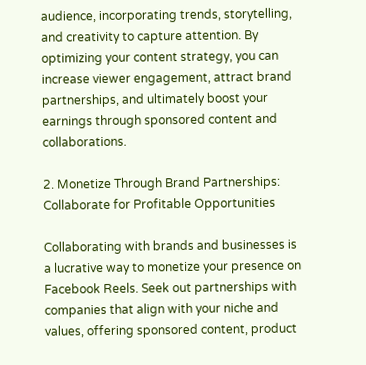audience, incorporating trends, storytelling, and creativity to capture attention. By optimizing your content strategy, you can increase viewer engagement, attract brand partnerships, and ultimately boost your earnings through sponsored content and collaborations.

2. Monetize Through Brand Partnerships: Collaborate for Profitable Opportunities

Collaborating with brands and businesses is a lucrative way to monetize your presence on Facebook Reels. Seek out partnerships with companies that align with your niche and values, offering sponsored content, product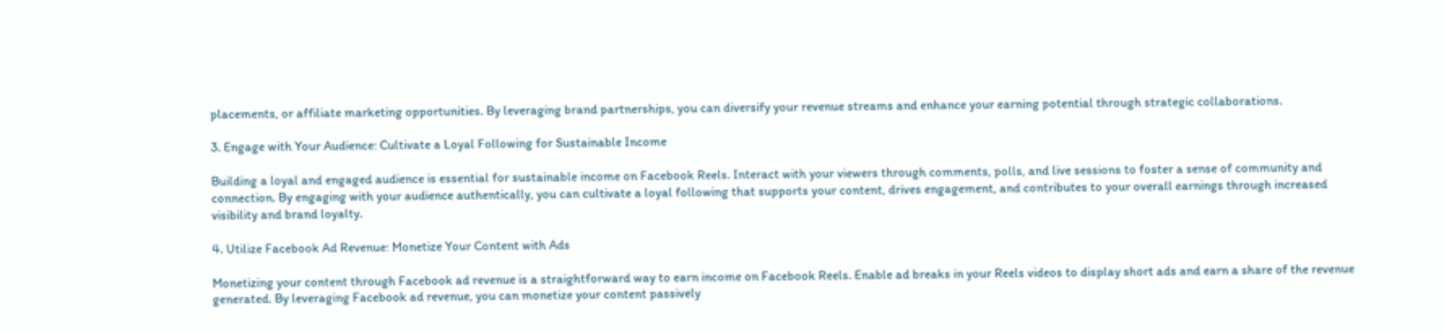placements, or affiliate marketing opportunities. By leveraging brand partnerships, you can diversify your revenue streams and enhance your earning potential through strategic collaborations.

3. Engage with Your Audience: Cultivate a Loyal Following for Sustainable Income

Building a loyal and engaged audience is essential for sustainable income on Facebook Reels. Interact with your viewers through comments, polls, and live sessions to foster a sense of community and connection. By engaging with your audience authentically, you can cultivate a loyal following that supports your content, drives engagement, and contributes to your overall earnings through increased visibility and brand loyalty.

4. Utilize Facebook Ad Revenue: Monetize Your Content with Ads

Monetizing your content through Facebook ad revenue is a straightforward way to earn income on Facebook Reels. Enable ad breaks in your Reels videos to display short ads and earn a share of the revenue generated. By leveraging Facebook ad revenue, you can monetize your content passively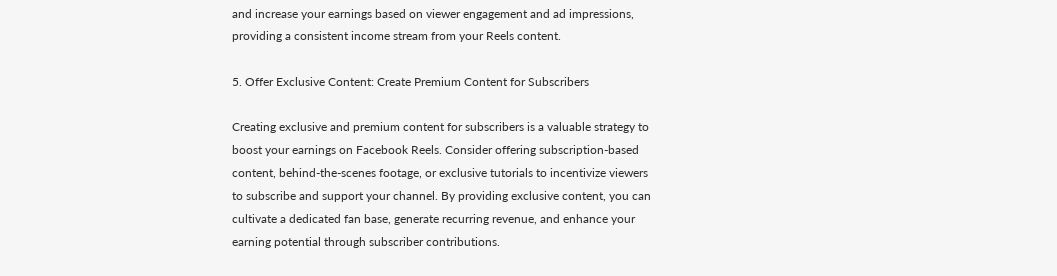and increase your earnings based on viewer engagement and ad impressions, providing a consistent income stream from your Reels content.

5. Offer Exclusive Content: Create Premium Content for Subscribers

Creating exclusive and premium content for subscribers is a valuable strategy to boost your earnings on Facebook Reels. Consider offering subscription-based content, behind-the-scenes footage, or exclusive tutorials to incentivize viewers to subscribe and support your channel. By providing exclusive content, you can cultivate a dedicated fan base, generate recurring revenue, and enhance your earning potential through subscriber contributions.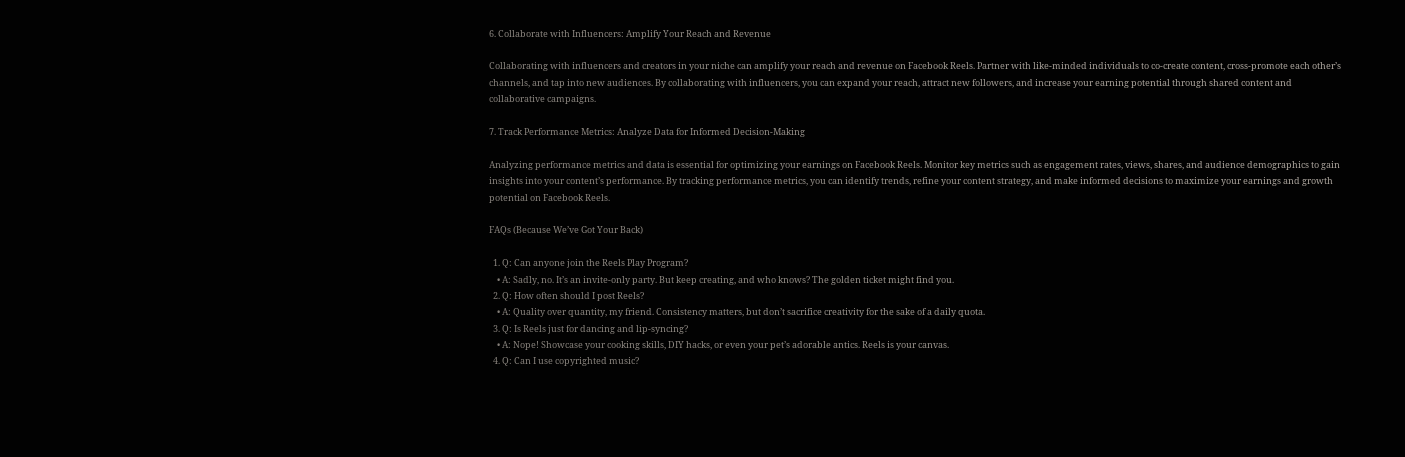6. Collaborate with Influencers: Amplify Your Reach and Revenue

Collaborating with influencers and creators in your niche can amplify your reach and revenue on Facebook Reels. Partner with like-minded individuals to co-create content, cross-promote each other’s channels, and tap into new audiences. By collaborating with influencers, you can expand your reach, attract new followers, and increase your earning potential through shared content and collaborative campaigns.

7. Track Performance Metrics: Analyze Data for Informed Decision-Making

Analyzing performance metrics and data is essential for optimizing your earnings on Facebook Reels. Monitor key metrics such as engagement rates, views, shares, and audience demographics to gain insights into your content’s performance. By tracking performance metrics, you can identify trends, refine your content strategy, and make informed decisions to maximize your earnings and growth potential on Facebook Reels.

FAQs (Because We’ve Got Your Back)

  1. Q: Can anyone join the Reels Play Program?
    • A: Sadly, no. It’s an invite-only party. But keep creating, and who knows? The golden ticket might find you.
  2. Q: How often should I post Reels?
    • A: Quality over quantity, my friend. Consistency matters, but don’t sacrifice creativity for the sake of a daily quota.
  3. Q: Is Reels just for dancing and lip-syncing?
    • A: Nope! Showcase your cooking skills, DIY hacks, or even your pet’s adorable antics. Reels is your canvas.
  4. Q: Can I use copyrighted music?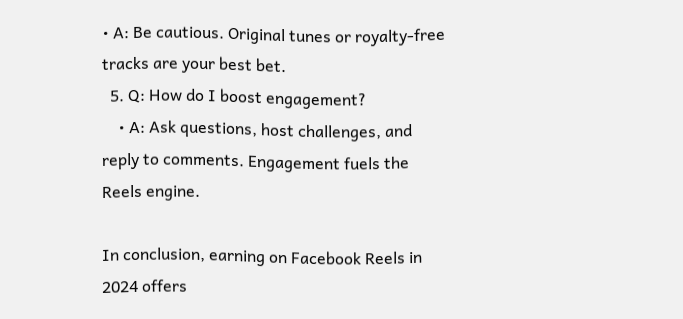• A: Be cautious. Original tunes or royalty-free tracks are your best bet.
  5. Q: How do I boost engagement?
    • A: Ask questions, host challenges, and reply to comments. Engagement fuels the Reels engine.

In conclusion, earning on Facebook Reels in 2024 offers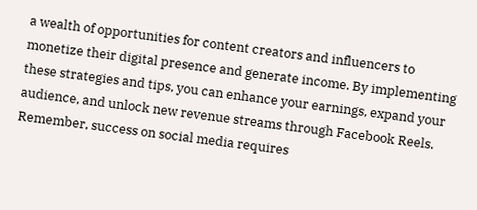a wealth of opportunities for content creators and influencers to monetize their digital presence and generate income. By implementing these strategies and tips, you can enhance your earnings, expand your audience, and unlock new revenue streams through Facebook Reels. Remember, success on social media requires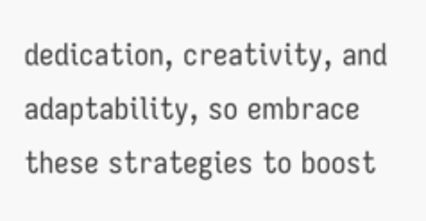dedication, creativity, and adaptability, so embrace these strategies to boost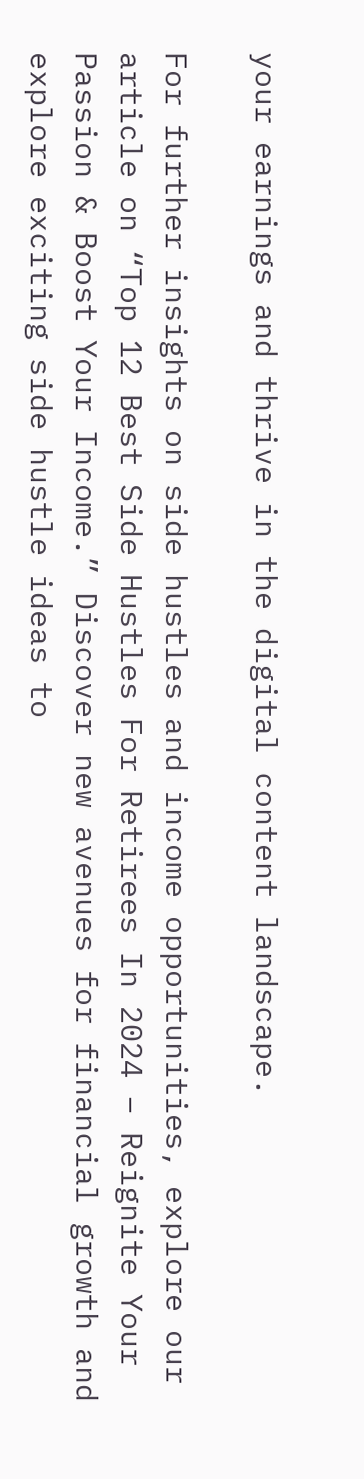your earnings and thrive in the digital content landscape.

For further insights on side hustles and income opportunities, explore our article on “Top 12 Best Side Hustles For Retirees In 2024 – Reignite Your Passion & Boost Your Income.” Discover new avenues for financial growth and explore exciting side hustle ideas to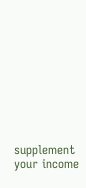supplement your income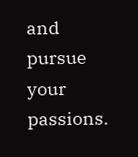and pursue your passions.